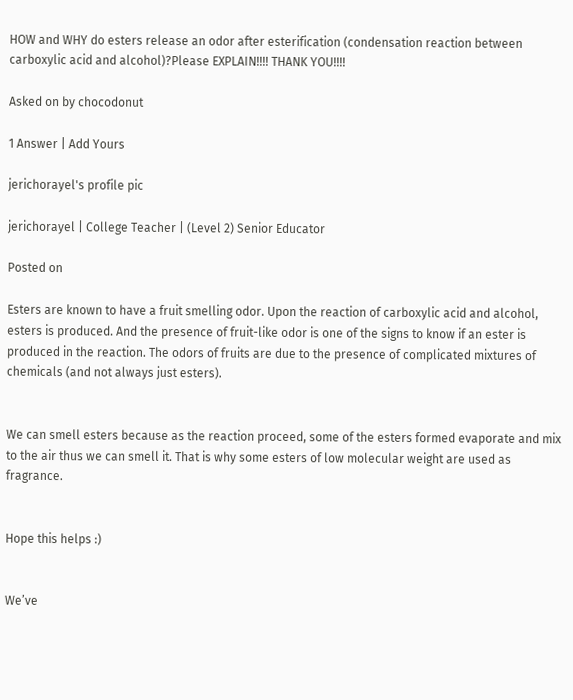HOW and WHY do esters release an odor after esterification (condensation reaction between carboxylic acid and alcohol)?Please EXPLAIN!!!! THANK YOU!!!!

Asked on by chocodonut

1 Answer | Add Yours

jerichorayel's profile pic

jerichorayel | College Teacher | (Level 2) Senior Educator

Posted on

Esters are known to have a fruit smelling odor. Upon the reaction of carboxylic acid and alcohol, esters is produced. And the presence of fruit-like odor is one of the signs to know if an ester is produced in the reaction. The odors of fruits are due to the presence of complicated mixtures of chemicals (and not always just esters).


We can smell esters because as the reaction proceed, some of the esters formed evaporate and mix to the air thus we can smell it. That is why some esters of low molecular weight are used as fragrance.


Hope this helps :)


We’ve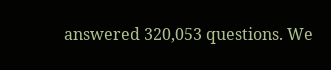answered 320,053 questions. We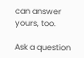can answer yours, too.

Ask a question